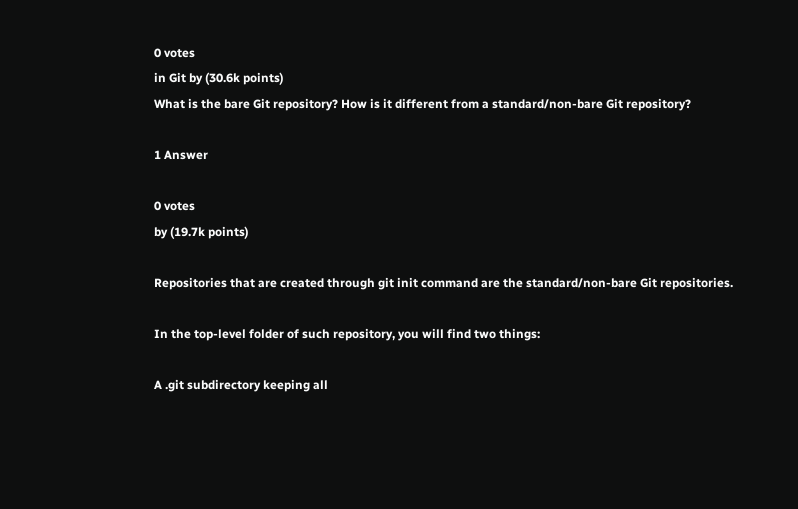0 votes
in Git by (30.6k points)
What is the bare Git repository? How is it different from a standard/non-bare Git repository?

1 Answer

0 votes
by (19.7k points)

Repositories that are created through git init command are the standard/non-bare Git repositories.

In the top-level folder of such repository, you will find two things:

A .git subdirectory keeping all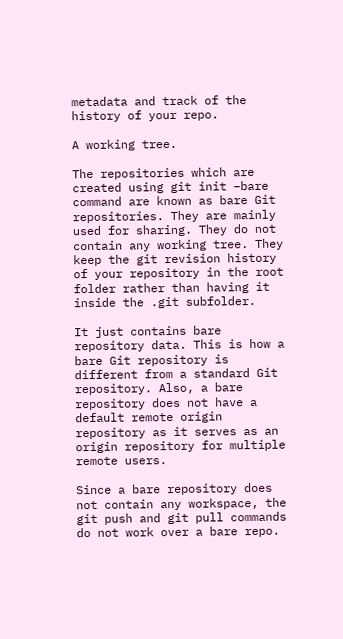metadata and track of the history of your repo.

A working tree.

The repositories which are created using git init –bare command are known as bare Git repositories. They are mainly used for sharing. They do not contain any working tree. They keep the git revision history of your repository in the root folder rather than having it inside the .git subfolder.

It just contains bare repository data. This is how a bare Git repository is different from a standard Git repository. Also, a bare repository does not have a default remote origin repository as it serves as an origin repository for multiple remote users.

Since a bare repository does not contain any workspace, the git push and git pull commands do not work over a bare repo.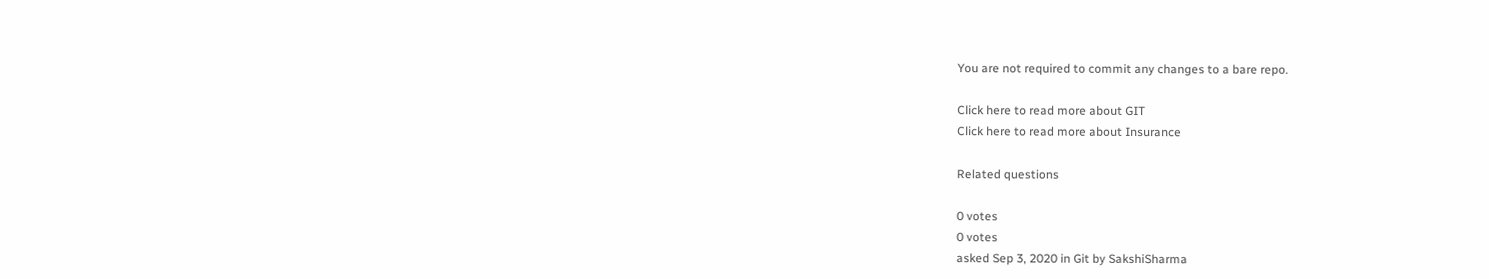You are not required to commit any changes to a bare repo.

Click here to read more about GIT
Click here to read more about Insurance

Related questions

0 votes
0 votes
asked Sep 3, 2020 in Git by SakshiSharma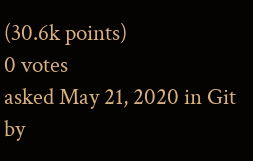(30.6k points)
0 votes
asked May 21, 2020 in Git by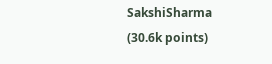SakshiSharma (30.6k points)